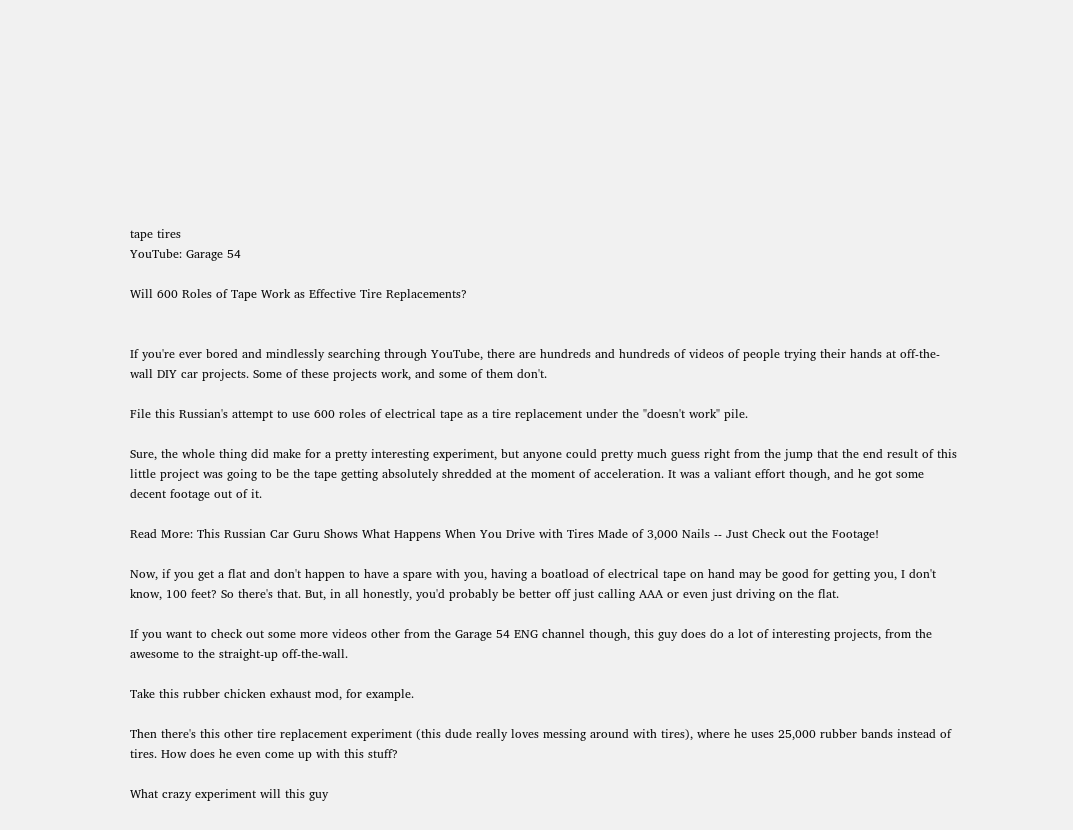tape tires
YouTube: Garage 54

Will 600 Roles of Tape Work as Effective Tire Replacements?


If you're ever bored and mindlessly searching through YouTube, there are hundreds and hundreds of videos of people trying their hands at off-the-wall DIY car projects. Some of these projects work, and some of them don't.

File this Russian's attempt to use 600 roles of electrical tape as a tire replacement under the "doesn't work" pile.

Sure, the whole thing did make for a pretty interesting experiment, but anyone could pretty much guess right from the jump that the end result of this little project was going to be the tape getting absolutely shredded at the moment of acceleration. It was a valiant effort though, and he got some decent footage out of it.

Read More: This Russian Car Guru Shows What Happens When You Drive with Tires Made of 3,000 Nails -- Just Check out the Footage!

Now, if you get a flat and don't happen to have a spare with you, having a boatload of electrical tape on hand may be good for getting you, I don't know, 100 feet? So there's that. But, in all honestly, you'd probably be better off just calling AAA or even just driving on the flat.

If you want to check out some more videos other from the Garage 54 ENG channel though, this guy does do a lot of interesting projects, from the awesome to the straight-up off-the-wall.

Take this rubber chicken exhaust mod, for example.

Then there's this other tire replacement experiment (this dude really loves messing around with tires), where he uses 25,000 rubber bands instead of tires. How does he even come up with this stuff?

What crazy experiment will this guy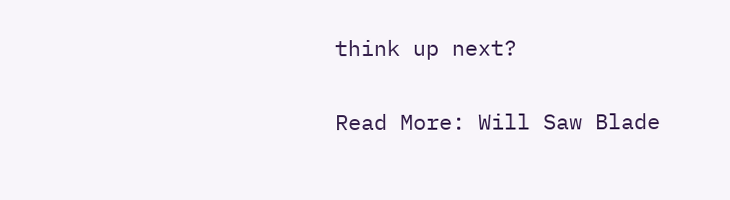think up next?

Read More: Will Saw Blade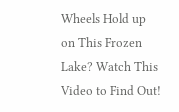Wheels Hold up on This Frozen Lake? Watch This Video to Find Out!